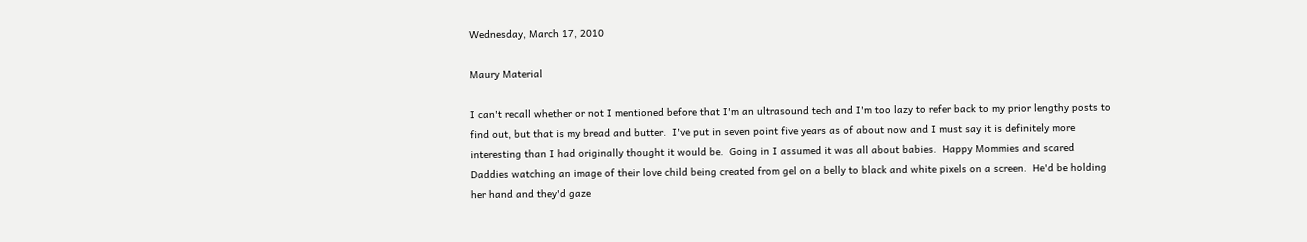Wednesday, March 17, 2010

Maury Material

I can't recall whether or not I mentioned before that I'm an ultrasound tech and I'm too lazy to refer back to my prior lengthy posts to find out, but that is my bread and butter.  I've put in seven point five years as of about now and I must say it is definitely more interesting than I had originally thought it would be.  Going in I assumed it was all about babies.  Happy Mommies and scared Daddies watching an image of their love child being created from gel on a belly to black and white pixels on a screen.  He'd be holding her hand and they'd gaze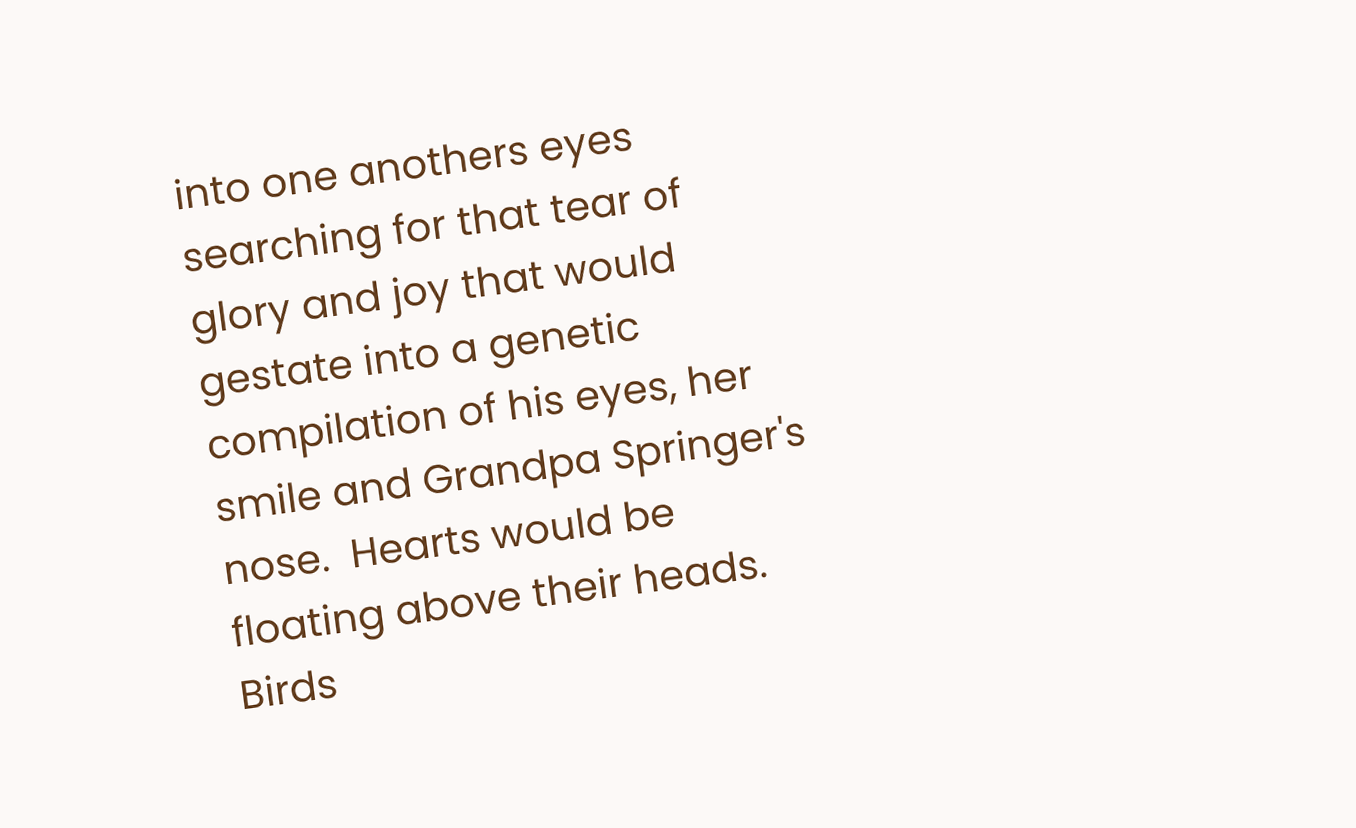into one anothers eyes searching for that tear of glory and joy that would gestate into a genetic compilation of his eyes, her smile and Grandpa Springer's nose.  Hearts would be floating above their heads.  Birds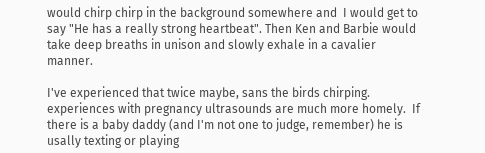would chirp chirp in the background somewhere and  I would get to say "He has a really strong heartbeat". Then Ken and Barbie would take deep breaths in unison and slowly exhale in a cavalier manner.

I've experienced that twice maybe, sans the birds chirping. experiences with pregnancy ultrasounds are much more homely.  If there is a baby daddy (and I'm not one to judge, remember) he is usally texting or playing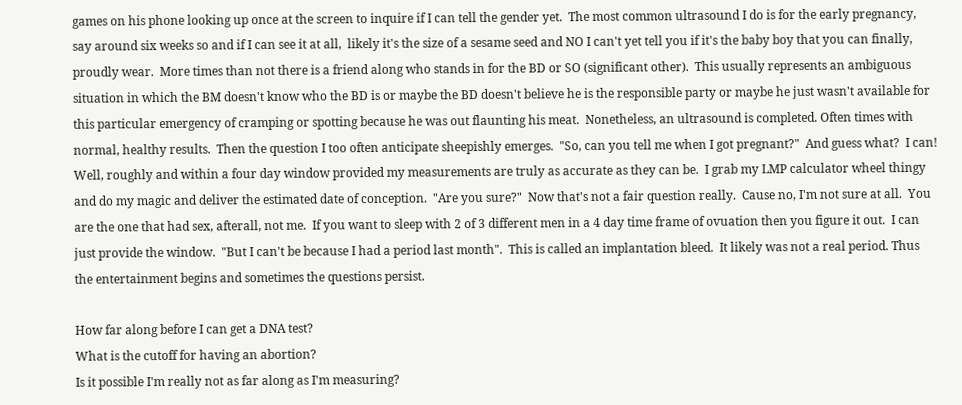games on his phone looking up once at the screen to inquire if I can tell the gender yet.  The most common ultrasound I do is for the early pregnancy, say around six weeks so and if I can see it at all,  likely it's the size of a sesame seed and NO I can't yet tell you if it's the baby boy that you can finally, proudly wear.  More times than not there is a friend along who stands in for the BD or SO (significant other).  This usually represents an ambiguous situation in which the BM doesn't know who the BD is or maybe the BD doesn't believe he is the responsible party or maybe he just wasn't available for this particular emergency of cramping or spotting because he was out flaunting his meat.  Nonetheless, an ultrasound is completed. Often times with normal, healthy results.  Then the question I too often anticipate sheepishly emerges.  "So, can you tell me when I got pregnant?"  And guess what?  I can!  Well, roughly and within a four day window provided my measurements are truly as accurate as they can be.  I grab my LMP calculator wheel thingy and do my magic and deliver the estimated date of conception.  "Are you sure?"  Now that's not a fair question really.  Cause no, I'm not sure at all.  You are the one that had sex, afterall, not me.  If you want to sleep with 2 of 3 different men in a 4 day time frame of ovuation then you figure it out.  I can just provide the window.  "But I can't be because I had a period last month".  This is called an implantation bleed.  It likely was not a real period. Thus the entertainment begins and sometimes the questions persist.

How far along before I can get a DNA test?
What is the cutoff for having an abortion?
Is it possible I'm really not as far along as I'm measuring?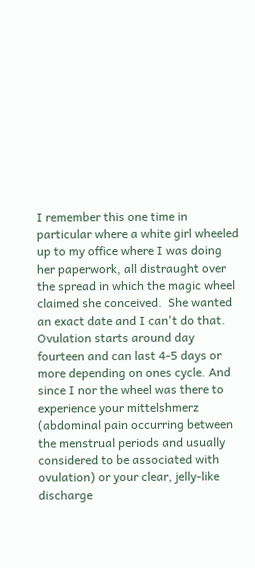I remember this one time in particular where a white girl wheeled up to my office where I was doing her paperwork, all distraught over the spread in which the magic wheel claimed she conceived.  She wanted an exact date and I can't do that.  Ovulation starts around day fourteen and can last 4-5 days or more depending on ones cycle. And since I nor the wheel was there to experience your mittelshmerz (abdominal pain occurring between the menstrual periods and usually considered to be associated with ovulation) or your clear, jelly-like discharge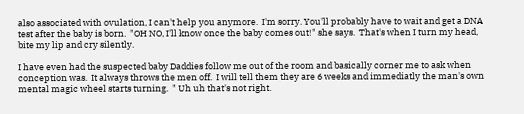also associated with ovulation, I can't help you anymore.  I'm sorry. You'll probably have to wait and get a DNA test after the baby is born.  "OH NO, I'll know once the baby comes out!" she says.  That's when I turn my head, bite my lip and cry silently.

I have even had the suspected baby Daddies follow me out of the room and basically corner me to ask when conception was.  It always throws the men off.  I will tell them they are 6 weeks and immediatly the man's own mental magic wheel starts turning.  " Uh uh that's not right.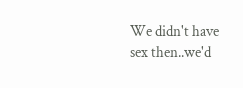We didn't have sex then..we'd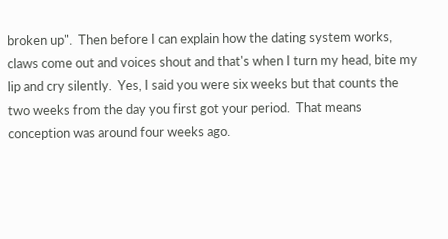broken up".  Then before I can explain how the dating system works, claws come out and voices shout and that's when I turn my head, bite my lip and cry silently.  Yes, I said you were six weeks but that counts the two weeks from the day you first got your period.  That means conception was around four weeks ago.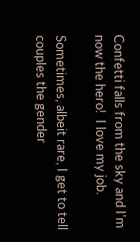Confetti falls from the sky and I'm now the hero!  I love my job.

Sometimes, albeit rare, I get to tell couples the gender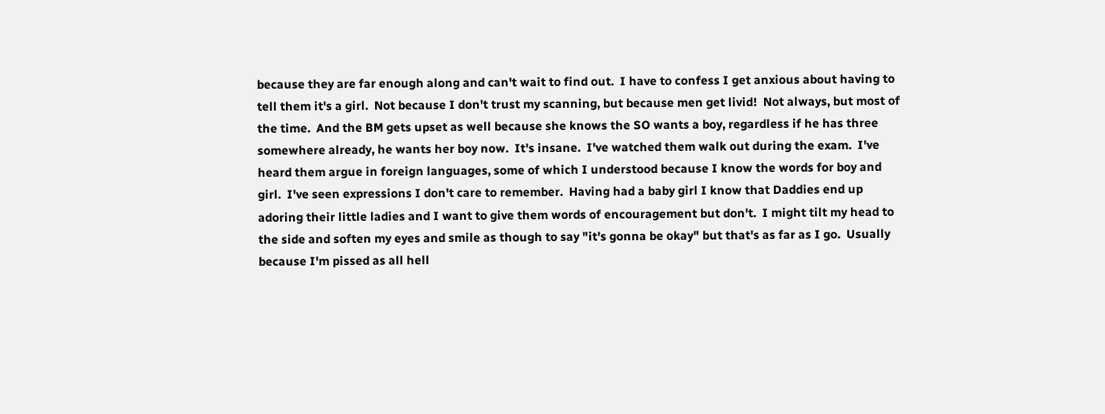because they are far enough along and can't wait to find out.  I have to confess I get anxious about having to tell them it's a girl.  Not because I don't trust my scanning, but because men get livid!  Not always, but most of the time.  And the BM gets upset as well because she knows the SO wants a boy, regardless if he has three somewhere already, he wants her boy now.  It's insane.  I've watched them walk out during the exam.  I've heard them argue in foreign languages, some of which I understood because I know the words for boy and girl.  I've seen expressions I don't care to remember.  Having had a baby girl I know that Daddies end up adoring their little ladies and I want to give them words of encouragement but don't.  I might tilt my head to the side and soften my eyes and smile as though to say "it's gonna be okay" but that's as far as I go.  Usually because I'm pissed as all hell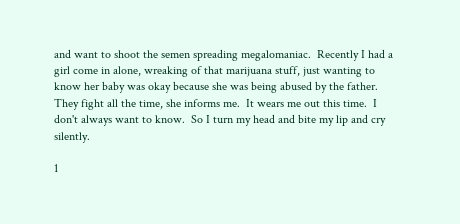and want to shoot the semen spreading megalomaniac.  Recently I had a girl come in alone, wreaking of that marijuana stuff, just wanting to know her baby was okay because she was being abused by the father.  They fight all the time, she informs me.  It wears me out this time.  I don't always want to know.  So I turn my head and bite my lip and cry silently.

1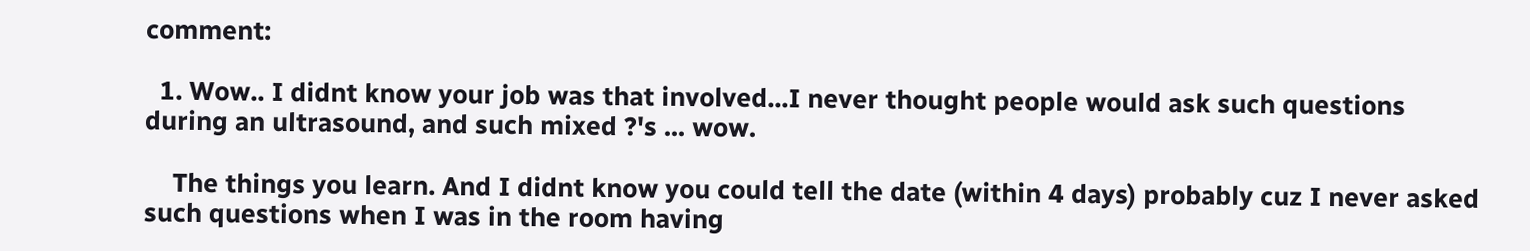comment:

  1. Wow.. I didnt know your job was that involved...I never thought people would ask such questions during an ultrasound, and such mixed ?'s ... wow.

    The things you learn. And I didnt know you could tell the date (within 4 days) probably cuz I never asked such questions when I was in the room having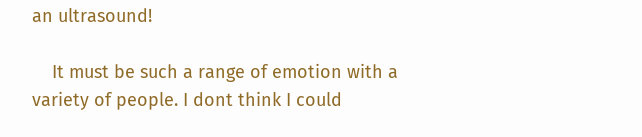an ultrasound!

    It must be such a range of emotion with a variety of people. I dont think I could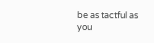be as tactful as you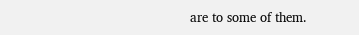are to some of them.